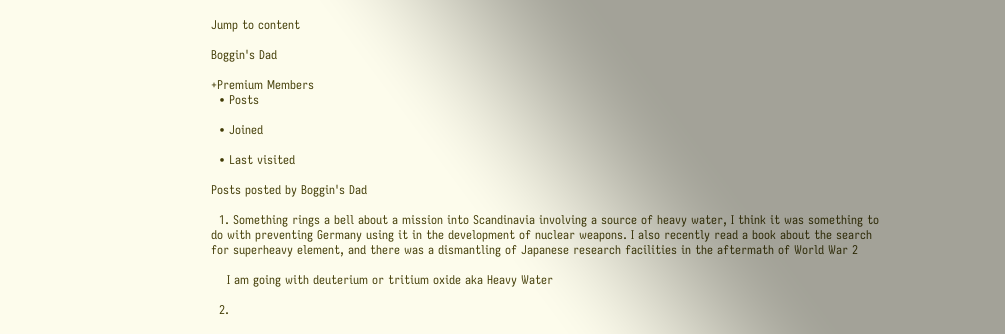Jump to content

Boggin's Dad

+Premium Members
  • Posts

  • Joined

  • Last visited

Posts posted by Boggin's Dad

  1. Something rings a bell about a mission into Scandinavia involving a source of heavy water, I think it was something to do with preventing Germany using it in the development of nuclear weapons. I also recently read a book about the search for superheavy element, and there was a dismantling of Japanese research facilities in the aftermath of World War 2

    I am going with deuterium or tritium oxide aka Heavy Water

  2.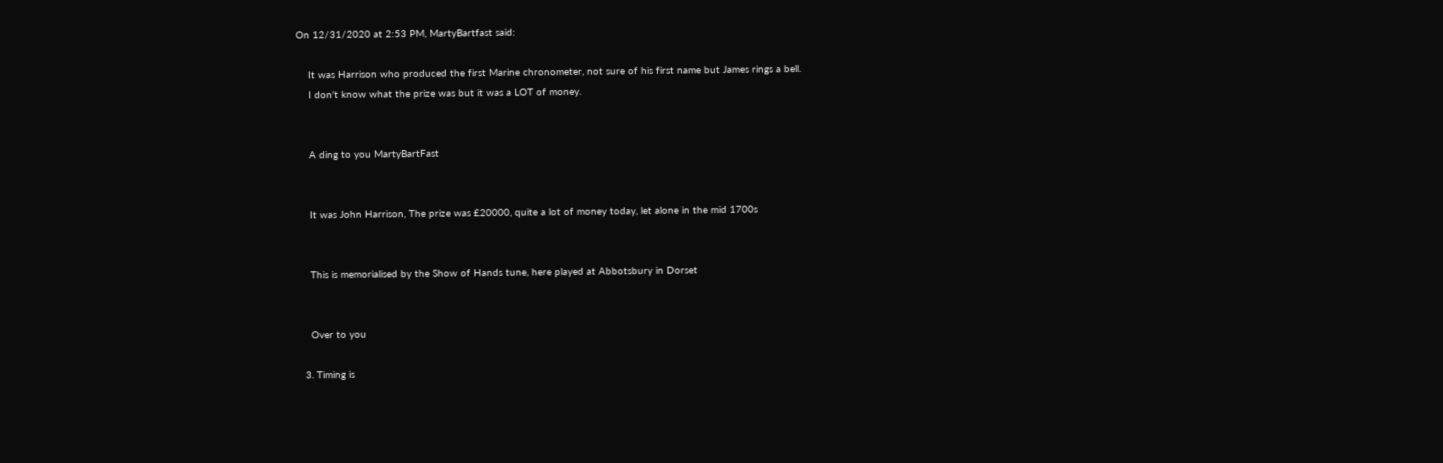On 12/31/2020 at 2:53 PM, MartyBartfast said:

    It was Harrison who produced the first Marine chronometer, not sure of his first name but James rings a bell.
    I don't know what the prize was but it was a LOT of money.


    A ding to you MartyBartFast


    It was John Harrison, The prize was £20000, quite a lot of money today, let alone in the mid 1700s


    This is memorialised by the Show of Hands tune, here played at Abbotsbury in Dorset


    Over to you

  3. Timing is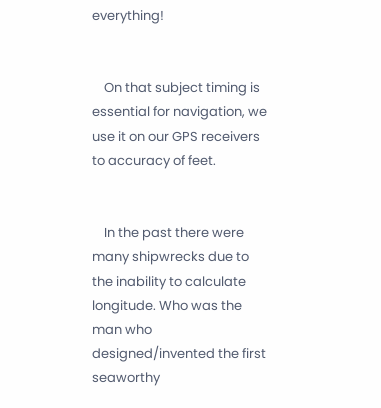everything!


    On that subject timing is essential for navigation, we use it on our GPS receivers to accuracy of feet.


    In the past there were many shipwrecks due to the inability to calculate longitude. Who was the man who designed/invented the first seaworthy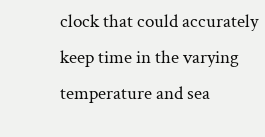clock that could accurately keep time in the varying temperature and sea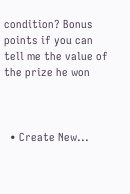condition? Bonus points if you can tell me the value of the prize he won



  • Create New...